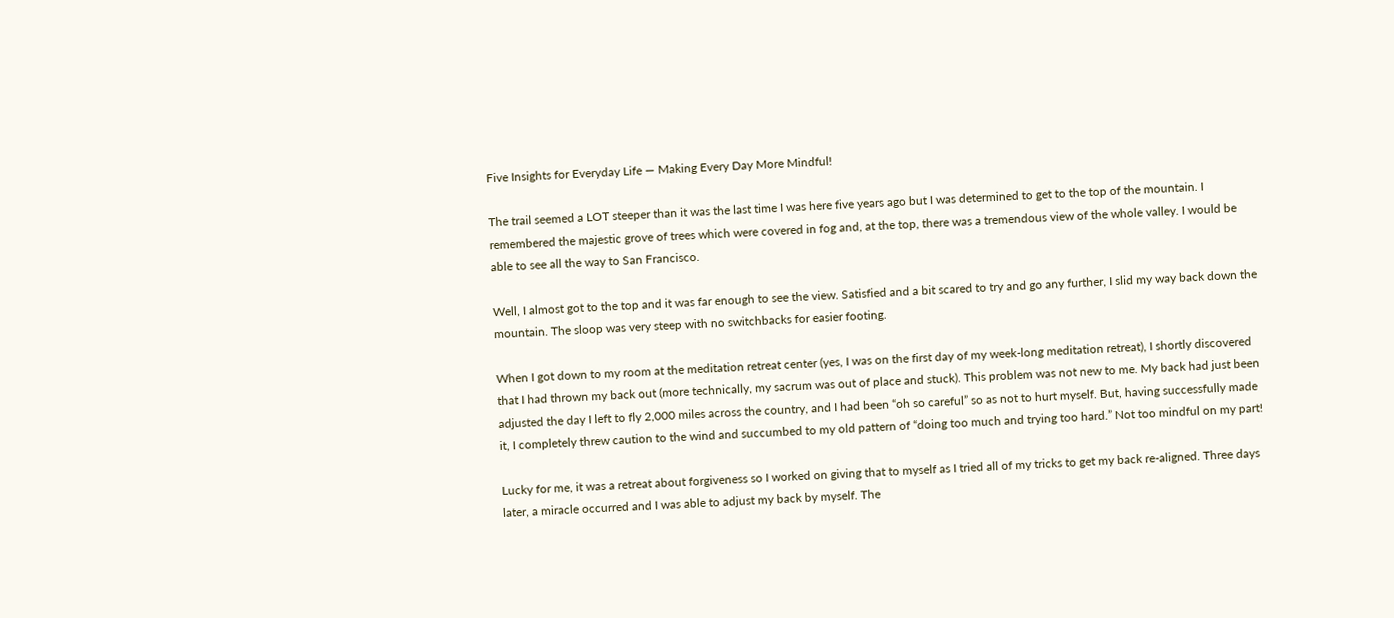Five Insights for Everyday Life — Making Every Day More Mindful!

The trail seemed a LOT steeper than it was the last time I was here five years ago but I was determined to get to the top of the mountain. I remembered the majestic grove of trees which were covered in fog and, at the top, there was a tremendous view of the whole valley. I would be able to see all the way to San Francisco.

Well, I almost got to the top and it was far enough to see the view. Satisfied and a bit scared to try and go any further, I slid my way back down the mountain. The sloop was very steep with no switchbacks for easier footing.

When I got down to my room at the meditation retreat center (yes, I was on the first day of my week-long meditation retreat), I shortly discovered that I had thrown my back out (more technically, my sacrum was out of place and stuck). This problem was not new to me. My back had just been adjusted the day I left to fly 2,000 miles across the country, and I had been “oh so careful” so as not to hurt myself. But, having successfully made it, I completely threw caution to the wind and succumbed to my old pattern of “doing too much and trying too hard.” Not too mindful on my part!

Lucky for me, it was a retreat about forgiveness so I worked on giving that to myself as I tried all of my tricks to get my back re-aligned. Three days later, a miracle occurred and I was able to adjust my back by myself. The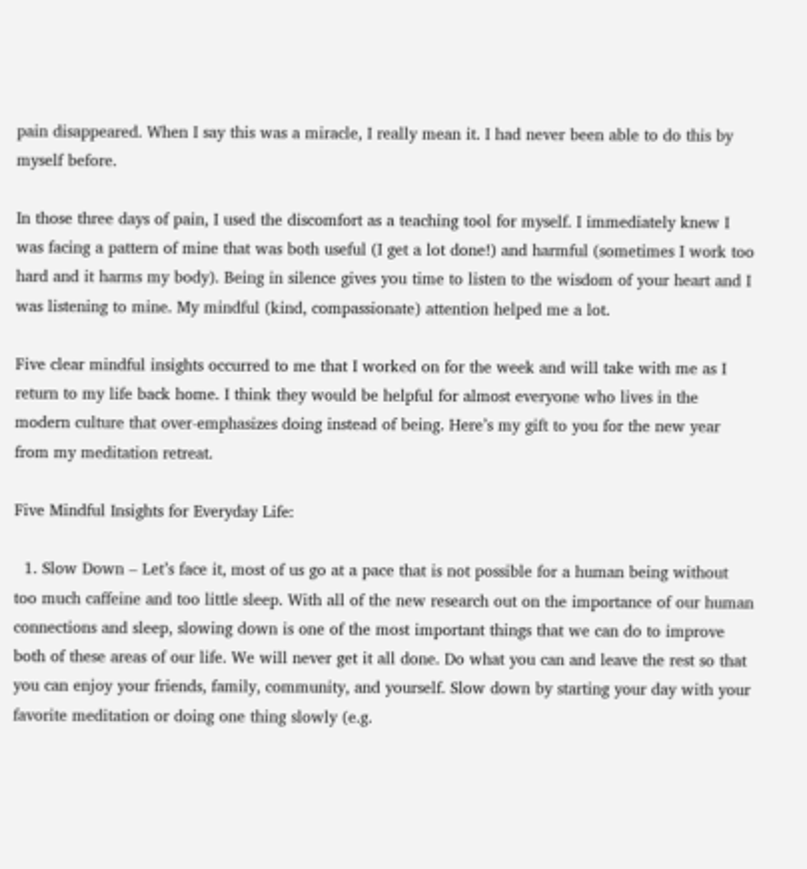pain disappeared. When I say this was a miracle, I really mean it. I had never been able to do this by myself before.

In those three days of pain, I used the discomfort as a teaching tool for myself. I immediately knew I was facing a pattern of mine that was both useful (I get a lot done!) and harmful (sometimes I work too hard and it harms my body). Being in silence gives you time to listen to the wisdom of your heart and I was listening to mine. My mindful (kind, compassionate) attention helped me a lot.

Five clear mindful insights occurred to me that I worked on for the week and will take with me as I return to my life back home. I think they would be helpful for almost everyone who lives in the modern culture that over-emphasizes doing instead of being. Here’s my gift to you for the new year from my meditation retreat.

Five Mindful Insights for Everyday Life:

  1. Slow Down – Let’s face it, most of us go at a pace that is not possible for a human being without too much caffeine and too little sleep. With all of the new research out on the importance of our human connections and sleep, slowing down is one of the most important things that we can do to improve both of these areas of our life. We will never get it all done. Do what you can and leave the rest so that you can enjoy your friends, family, community, and yourself. Slow down by starting your day with your favorite meditation or doing one thing slowly (e.g.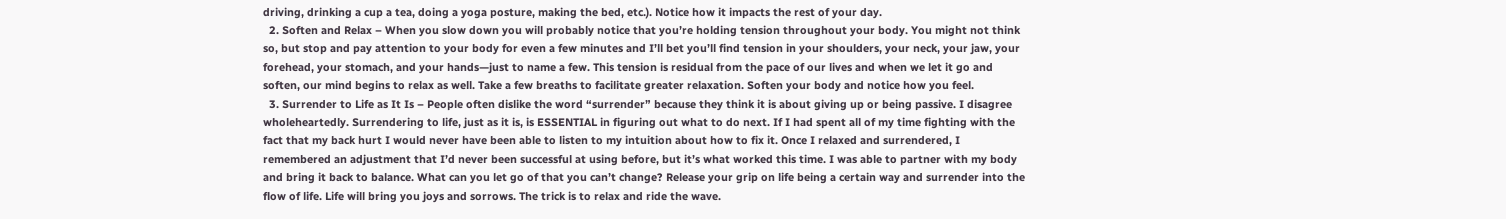driving, drinking a cup a tea, doing a yoga posture, making the bed, etc.). Notice how it impacts the rest of your day.
  2. Soften and Relax – When you slow down you will probably notice that you’re holding tension throughout your body. You might not think so, but stop and pay attention to your body for even a few minutes and I’ll bet you’ll find tension in your shoulders, your neck, your jaw, your forehead, your stomach, and your hands—just to name a few. This tension is residual from the pace of our lives and when we let it go and soften, our mind begins to relax as well. Take a few breaths to facilitate greater relaxation. Soften your body and notice how you feel.
  3. Surrender to Life as It Is – People often dislike the word “surrender” because they think it is about giving up or being passive. I disagree wholeheartedly. Surrendering to life, just as it is, is ESSENTIAL in figuring out what to do next. If I had spent all of my time fighting with the fact that my back hurt I would never have been able to listen to my intuition about how to fix it. Once I relaxed and surrendered, I remembered an adjustment that I’d never been successful at using before, but it’s what worked this time. I was able to partner with my body and bring it back to balance. What can you let go of that you can’t change? Release your grip on life being a certain way and surrender into the flow of life. Life will bring you joys and sorrows. The trick is to relax and ride the wave.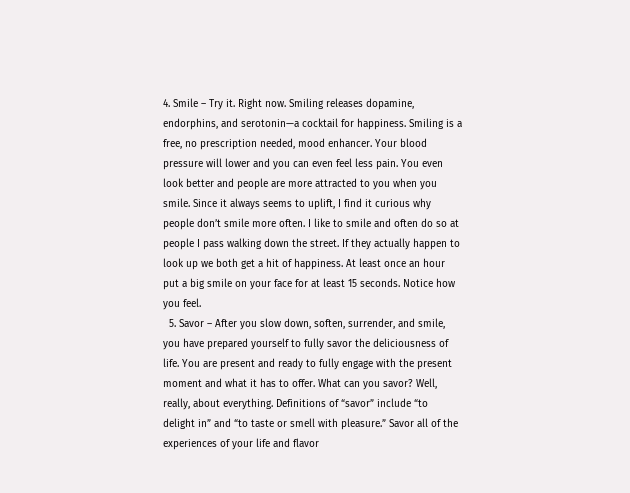4. Smile – Try it. Right now. Smiling releases dopamine, endorphins, and serotonin—a cocktail for happiness. Smiling is a free, no prescription needed, mood enhancer. Your blood pressure will lower and you can even feel less pain. You even look better and people are more attracted to you when you smile. Since it always seems to uplift, I find it curious why people don’t smile more often. I like to smile and often do so at people I pass walking down the street. If they actually happen to look up we both get a hit of happiness. At least once an hour put a big smile on your face for at least 15 seconds. Notice how you feel.
  5. Savor – After you slow down, soften, surrender, and smile, you have prepared yourself to fully savor the deliciousness of life. You are present and ready to fully engage with the present moment and what it has to offer. What can you savor? Well, really, about everything. Definitions of “savor” include “to delight in” and “to taste or smell with pleasure.” Savor all of the experiences of your life and flavor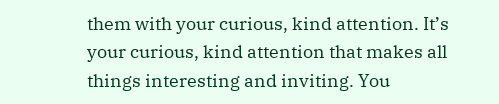them with your curious, kind attention. It’s your curious, kind attention that makes all things interesting and inviting. You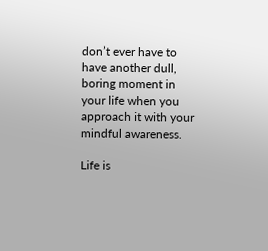don’t ever have to have another dull, boring moment in your life when you approach it with your mindful awareness.

Life is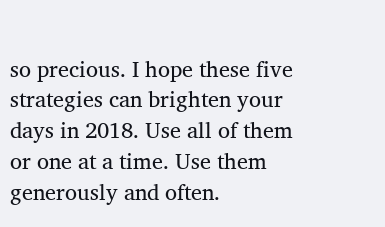so precious. I hope these five strategies can brighten your days in 2018. Use all of them or one at a time. Use them generously and often.